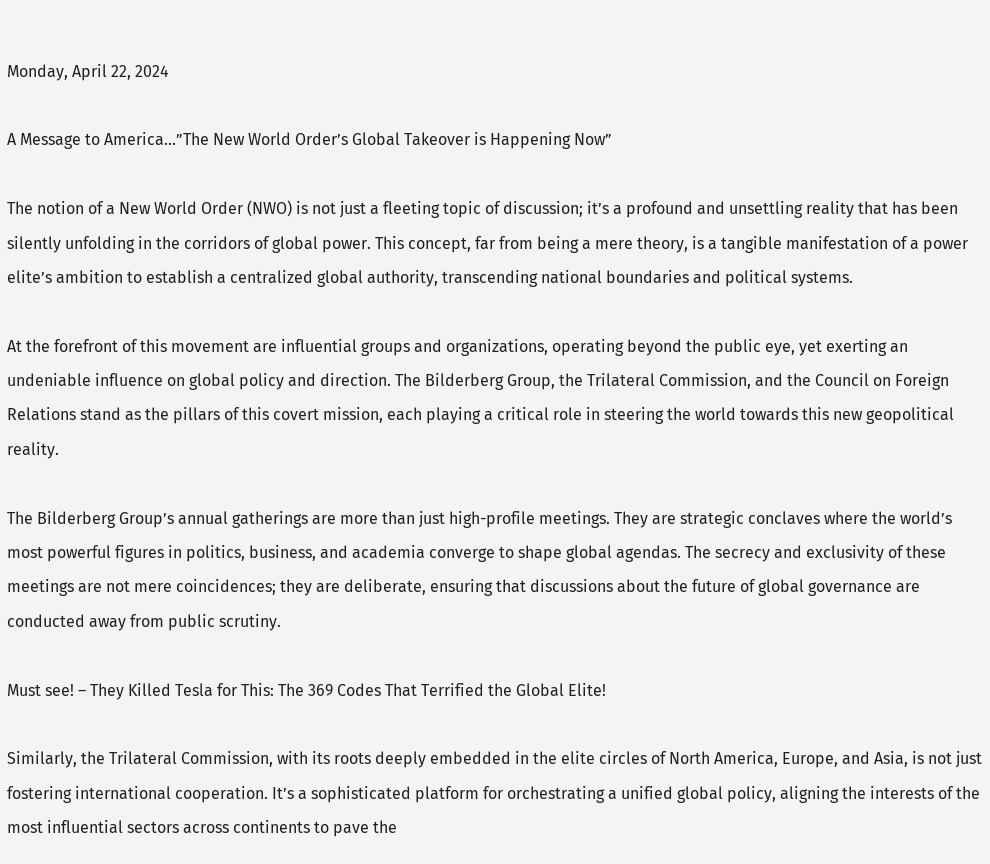Monday, April 22, 2024

A Message to America…”The New World Order’s Global Takeover is Happening Now”

The notion of a New World Order (NWO) is not just a fleeting topic of discussion; it’s a profound and unsettling reality that has been silently unfolding in the corridors of global power. This concept, far from being a mere theory, is a tangible manifestation of a power elite’s ambition to establish a centralized global authority, transcending national boundaries and political systems.

At the forefront of this movement are influential groups and organizations, operating beyond the public eye, yet exerting an undeniable influence on global policy and direction. The Bilderberg Group, the Trilateral Commission, and the Council on Foreign Relations stand as the pillars of this covert mission, each playing a critical role in steering the world towards this new geopolitical reality.

The Bilderberg Group’s annual gatherings are more than just high-profile meetings. They are strategic conclaves where the world’s most powerful figures in politics, business, and academia converge to shape global agendas. The secrecy and exclusivity of these meetings are not mere coincidences; they are deliberate, ensuring that discussions about the future of global governance are conducted away from public scrutiny.

Must see! – They Killed Tesla for This: The 369 Codes That Terrified the Global Elite!

Similarly, the Trilateral Commission, with its roots deeply embedded in the elite circles of North America, Europe, and Asia, is not just fostering international cooperation. It’s a sophisticated platform for orchestrating a unified global policy, aligning the interests of the most influential sectors across continents to pave the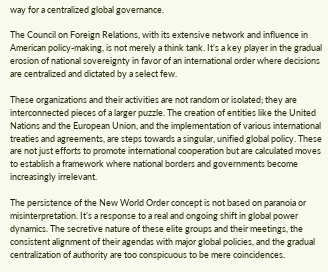way for a centralized global governance.

The Council on Foreign Relations, with its extensive network and influence in American policy-making, is not merely a think tank. It’s a key player in the gradual erosion of national sovereignty in favor of an international order where decisions are centralized and dictated by a select few.

These organizations and their activities are not random or isolated; they are interconnected pieces of a larger puzzle. The creation of entities like the United Nations and the European Union, and the implementation of various international treaties and agreements, are steps towards a singular, unified global policy. These are not just efforts to promote international cooperation but are calculated moves to establish a framework where national borders and governments become increasingly irrelevant.

The persistence of the New World Order concept is not based on paranoia or misinterpretation. It’s a response to a real and ongoing shift in global power dynamics. The secretive nature of these elite groups and their meetings, the consistent alignment of their agendas with major global policies, and the gradual centralization of authority are too conspicuous to be mere coincidences.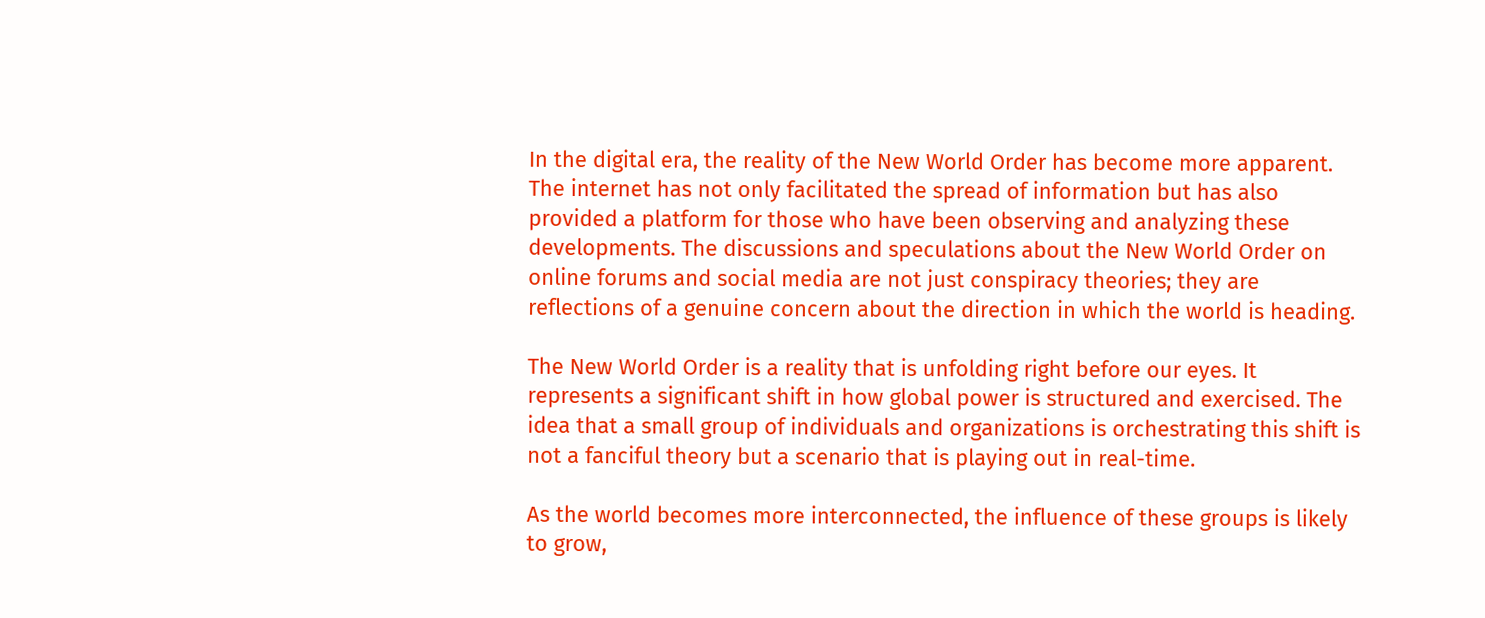In the digital era, the reality of the New World Order has become more apparent. The internet has not only facilitated the spread of information but has also provided a platform for those who have been observing and analyzing these developments. The discussions and speculations about the New World Order on online forums and social media are not just conspiracy theories; they are reflections of a genuine concern about the direction in which the world is heading.

The New World Order is a reality that is unfolding right before our eyes. It represents a significant shift in how global power is structured and exercised. The idea that a small group of individuals and organizations is orchestrating this shift is not a fanciful theory but a scenario that is playing out in real-time.

As the world becomes more interconnected, the influence of these groups is likely to grow,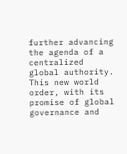further advancing the agenda of a centralized global authority. This new world order, with its promise of global governance and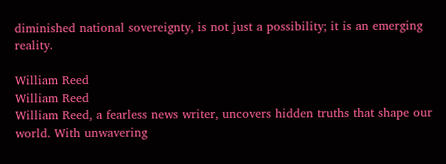diminished national sovereignty, is not just a possibility; it is an emerging reality.

William Reed
William Reed
William Reed, a fearless news writer, uncovers hidden truths that shape our world. With unwavering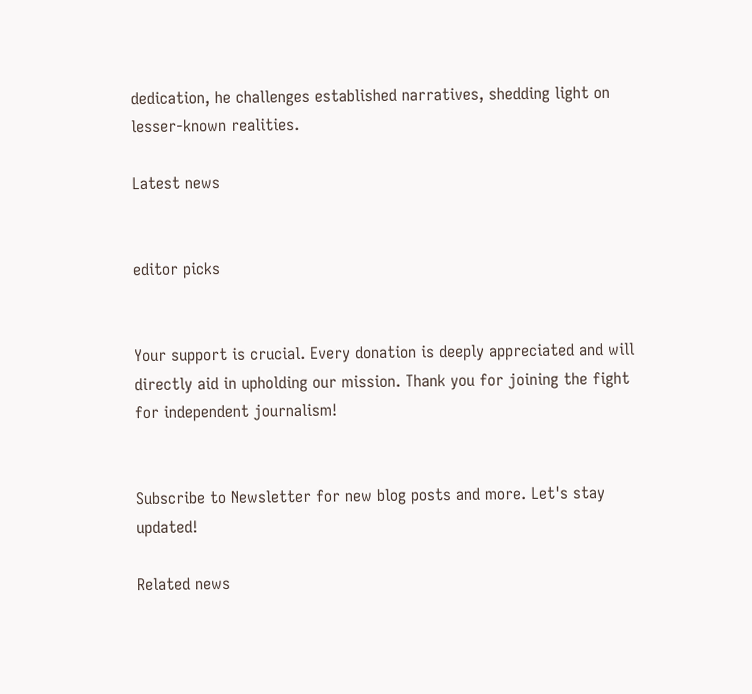dedication, he challenges established narratives, shedding light on lesser-known realities.

Latest news


editor picks


Your support is crucial. Every donation is deeply appreciated and will directly aid in upholding our mission. Thank you for joining the fight for independent journalism!


Subscribe to Newsletter for new blog posts and more. Let's stay updated!

Related news